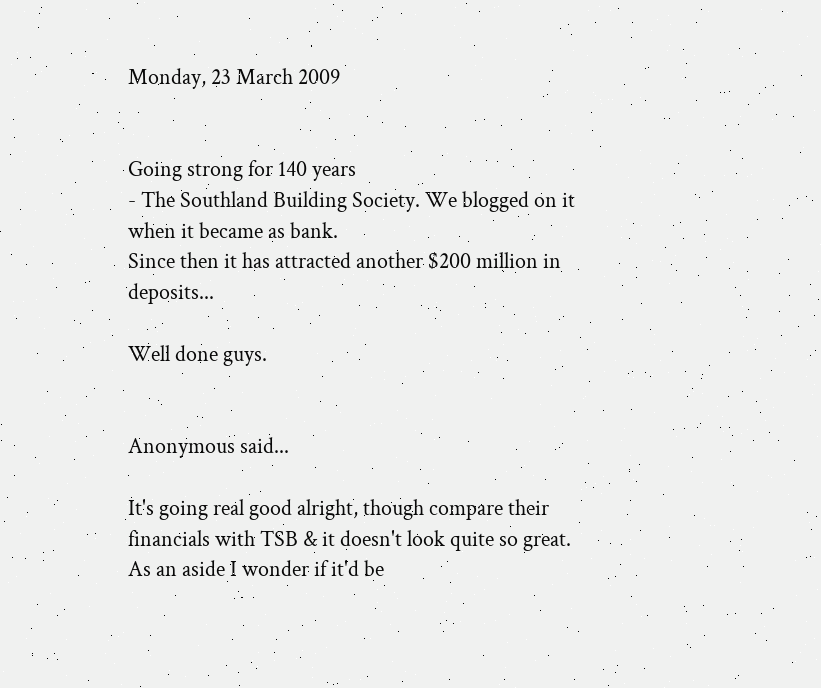Monday, 23 March 2009


Going strong for 140 years
- The Southland Building Society. We blogged on it when it became as bank.
Since then it has attracted another $200 million in deposits...

Well done guys.


Anonymous said...

It's going real good alright, though compare their financials with TSB & it doesn't look quite so great.
As an aside I wonder if it'd be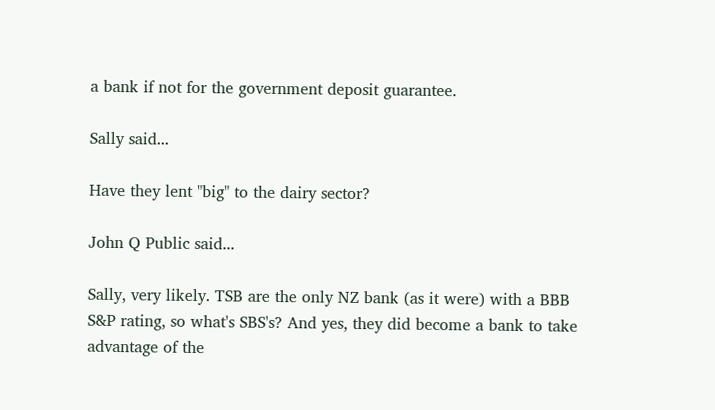a bank if not for the government deposit guarantee.

Sally said...

Have they lent "big" to the dairy sector?

John Q Public said...

Sally, very likely. TSB are the only NZ bank (as it were) with a BBB S&P rating, so what's SBS's? And yes, they did become a bank to take advantage of the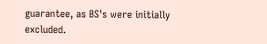guarantee, as BS's were initially excluded.